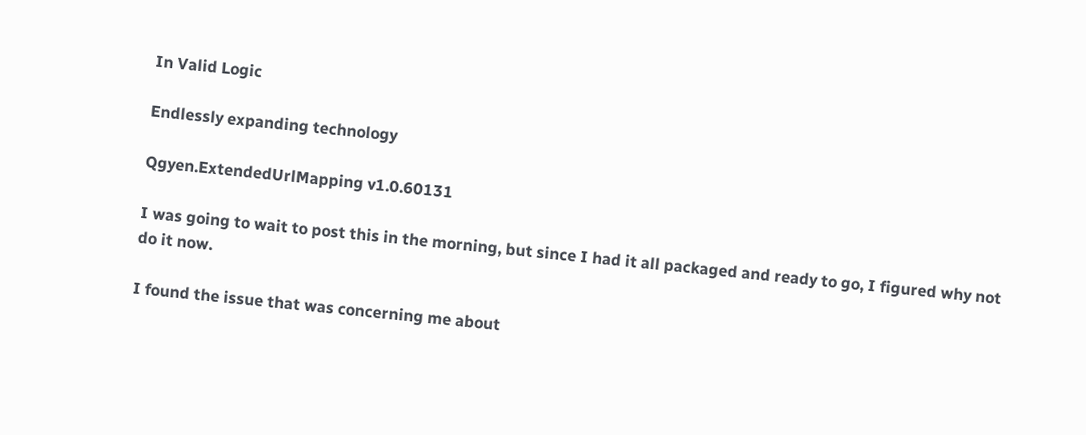In Valid Logic

Endlessly expanding technology

Qgyen.ExtendedUrlMapping v1.0.60131

I was going to wait to post this in the morning, but since I had it all packaged and ready to go, I figured why not do it now.

I found the issue that was concerning me about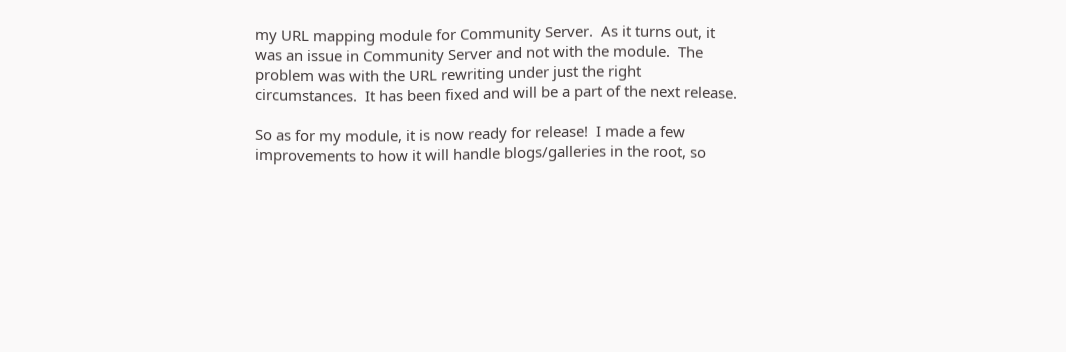my URL mapping module for Community Server.  As it turns out, it was an issue in Community Server and not with the module.  The problem was with the URL rewriting under just the right circumstances.  It has been fixed and will be a part of the next release.

So as for my module, it is now ready for release!  I made a few improvements to how it will handle blogs/galleries in the root, so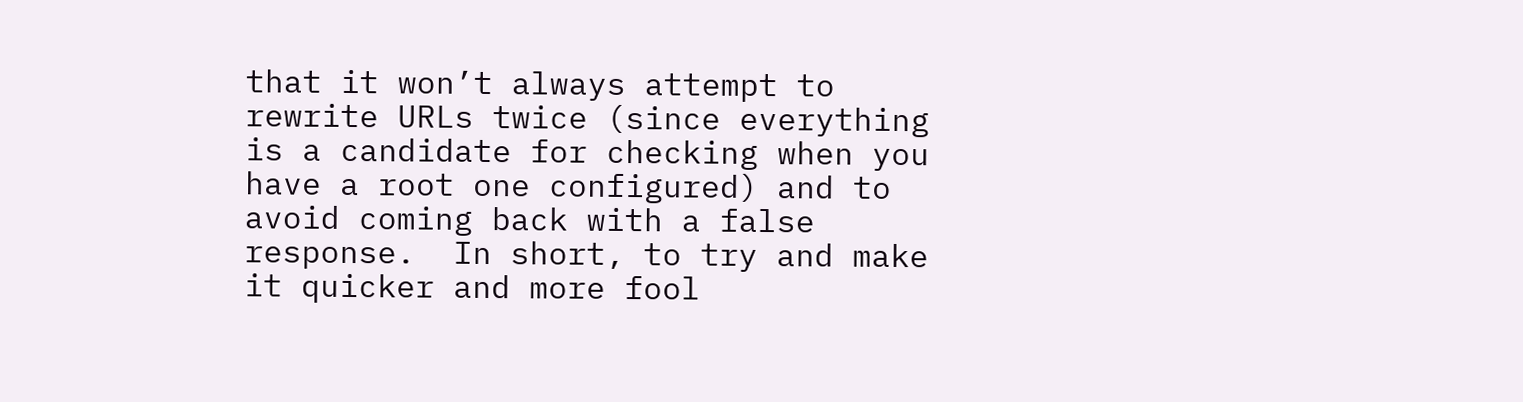that it won’t always attempt to rewrite URLs twice (since everything is a candidate for checking when you have a root one configured) and to avoid coming back with a false response.  In short, to try and make it quicker and more fool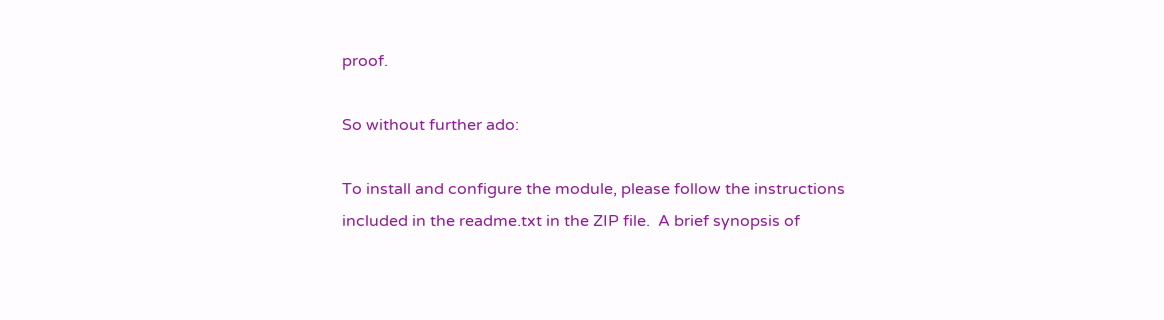proof.

So without further ado:

To install and configure the module, please follow the instructions included in the readme.txt in the ZIP file.  A brief synopsis of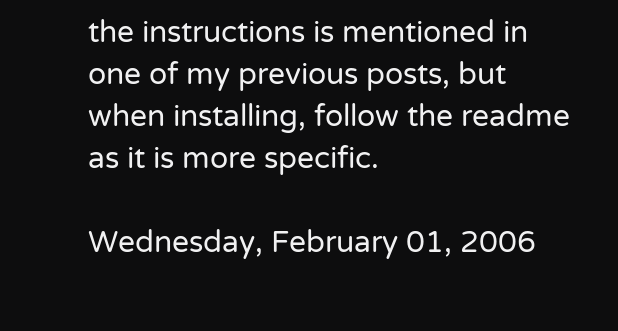the instructions is mentioned in one of my previous posts, but when installing, follow the readme as it is more specific.

Wednesday, February 01, 2006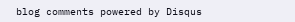blog comments powered by Disqus